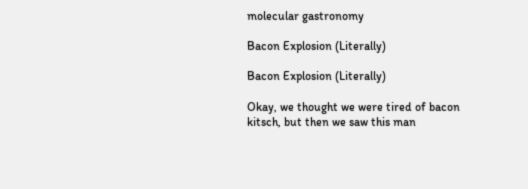molecular gastronomy

Bacon Explosion (Literally)

Bacon Explosion (Literally)

Okay, we thought we were tired of bacon kitsch, but then we saw this man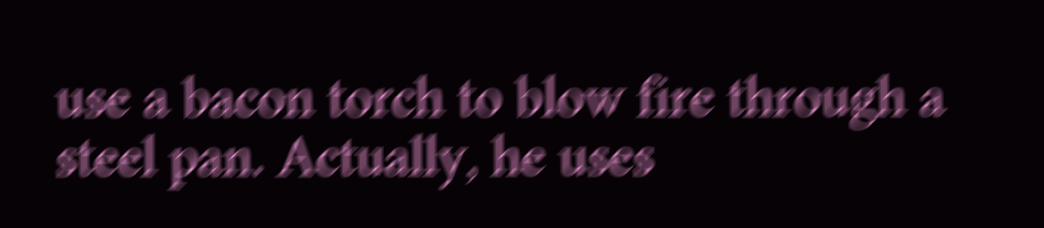use a bacon torch to blow fire through a steel pan. Actually, he uses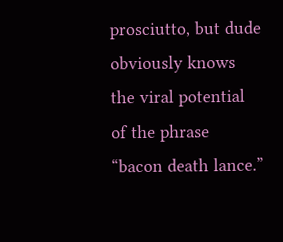prosciutto, but dude obviously knows the viral potential of the phrase “bacon death lance.”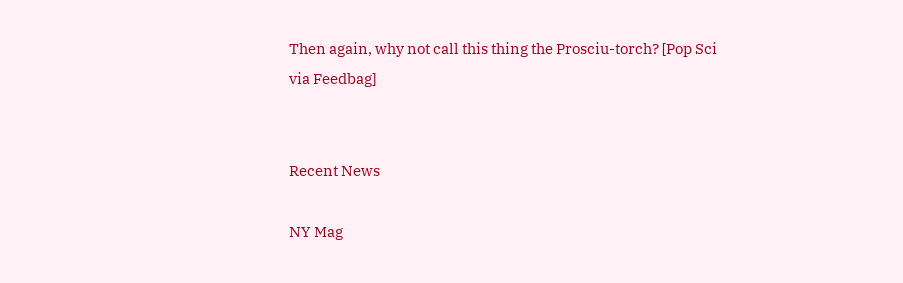Then again, why not call this thing the Prosciu-torch? [Pop Sci via Feedbag]


Recent News

NY Mag